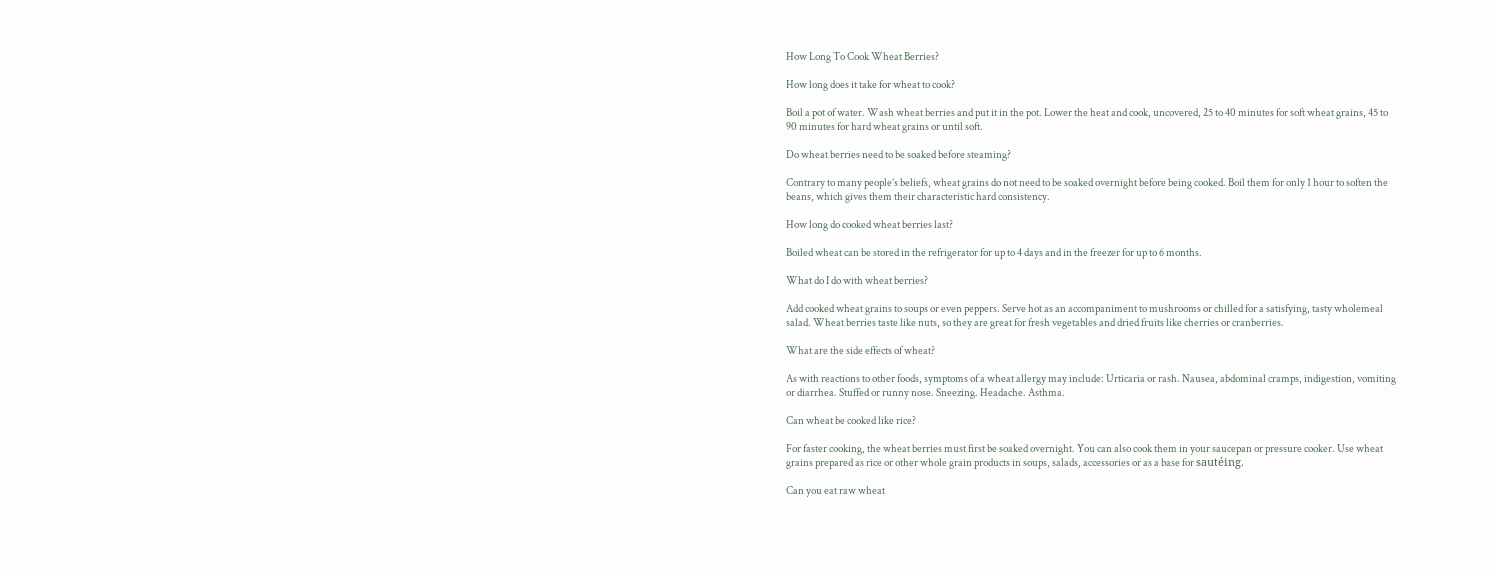How Long To Cook Wheat Berries?

How long does it take for wheat to cook?

Boil a pot of water. Wash wheat berries and put it in the pot. Lower the heat and cook, uncovered, 25 to 40 minutes for soft wheat grains, 45 to 90 minutes for hard wheat grains or until soft.

Do wheat berries need to be soaked before steaming?

Contrary to many people’s beliefs, wheat grains do not need to be soaked overnight before being cooked. Boil them for only 1 hour to soften the beans, which gives them their characteristic hard consistency.

How long do cooked wheat berries last?

Boiled wheat can be stored in the refrigerator for up to 4 days and in the freezer for up to 6 months.

What do I do with wheat berries?

Add cooked wheat grains to soups or even peppers. Serve hot as an accompaniment to mushrooms or chilled for a satisfying, tasty wholemeal salad. Wheat berries taste like nuts, so they are great for fresh vegetables and dried fruits like cherries or cranberries.

What are the side effects of wheat?

As with reactions to other foods, symptoms of a wheat allergy may include: Urticaria or rash. Nausea, abdominal cramps, indigestion, vomiting or diarrhea. Stuffed or runny nose. Sneezing. Headache. Asthma.

Can wheat be cooked like rice?

For faster cooking, the wheat berries must first be soaked overnight. You can also cook them in your saucepan or pressure cooker. Use wheat grains prepared as rice or other whole grain products in soups, salads, accessories or as a base for sautéing.

Can you eat raw wheat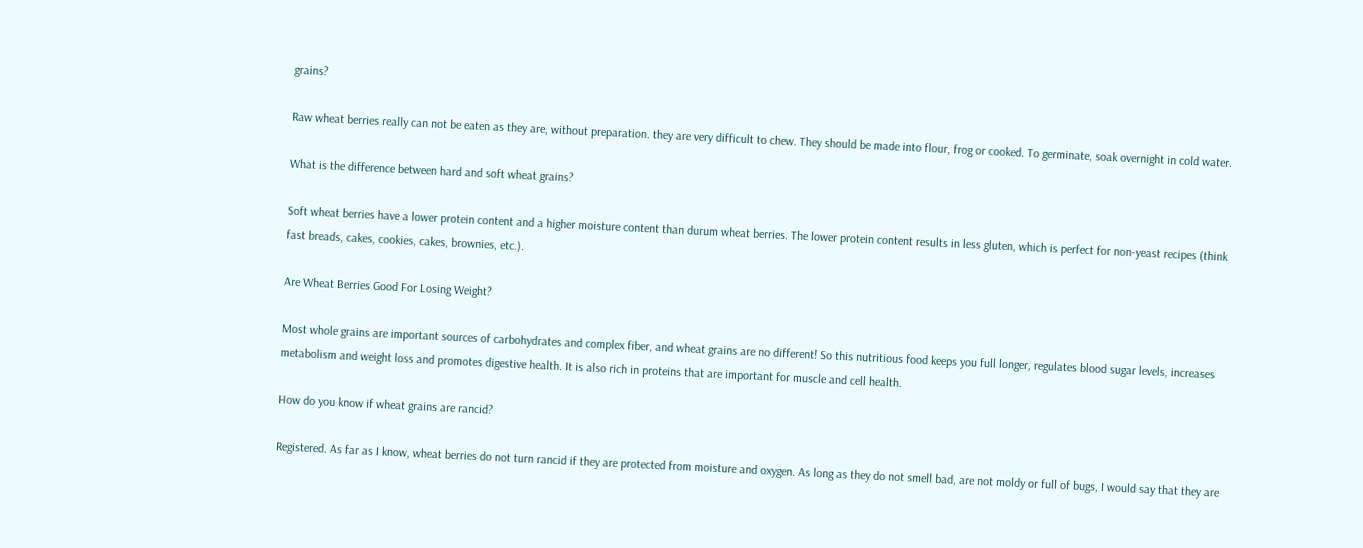grains?

Raw wheat berries really can not be eaten as they are, without preparation. they are very difficult to chew. They should be made into flour, frog or cooked. To germinate, soak overnight in cold water.

What is the difference between hard and soft wheat grains?

Soft wheat berries have a lower protein content and a higher moisture content than durum wheat berries. The lower protein content results in less gluten, which is perfect for non-yeast recipes (think fast breads, cakes, cookies, cakes, brownies, etc.).

Are Wheat Berries Good For Losing Weight?

Most whole grains are important sources of carbohydrates and complex fiber, and wheat grains are no different! So this nutritious food keeps you full longer, regulates blood sugar levels, increases metabolism and weight loss and promotes digestive health. It is also rich in proteins that are important for muscle and cell health.

How do you know if wheat grains are rancid?

Registered. As far as I know, wheat berries do not turn rancid if they are protected from moisture and oxygen. As long as they do not smell bad, are not moldy or full of bugs, I would say that they are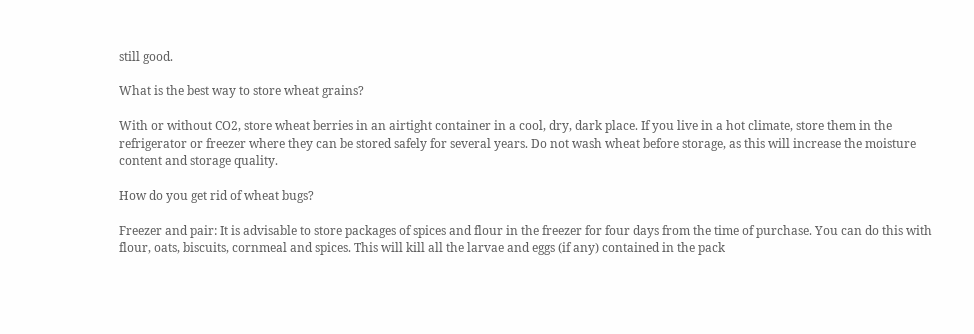still good.

What is the best way to store wheat grains?

With or without CO2, store wheat berries in an airtight container in a cool, dry, dark place. If you live in a hot climate, store them in the refrigerator or freezer where they can be stored safely for several years. Do not wash wheat before storage, as this will increase the moisture content and storage quality.

How do you get rid of wheat bugs?

Freezer and pair: It is advisable to store packages of spices and flour in the freezer for four days from the time of purchase. You can do this with flour, oats, biscuits, cornmeal and spices. This will kill all the larvae and eggs (if any) contained in the pack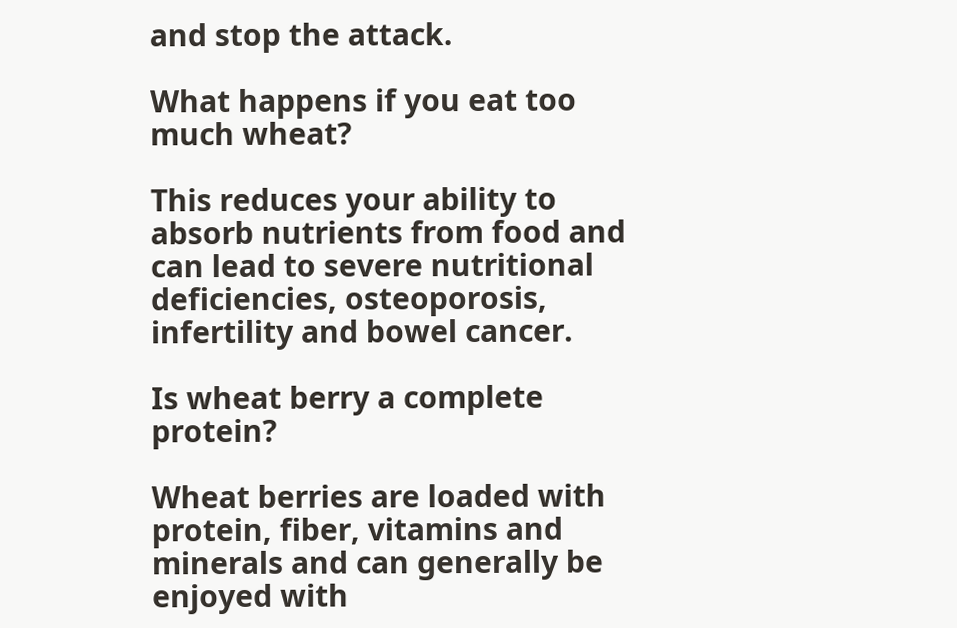and stop the attack.

What happens if you eat too much wheat?

This reduces your ability to absorb nutrients from food and can lead to severe nutritional deficiencies, osteoporosis, infertility and bowel cancer.

Is wheat berry a complete protein?

Wheat berries are loaded with protein, fiber, vitamins and minerals and can generally be enjoyed with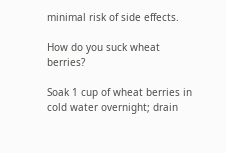minimal risk of side effects.

How do you suck wheat berries?

Soak 1 cup of wheat berries in cold water overnight; drain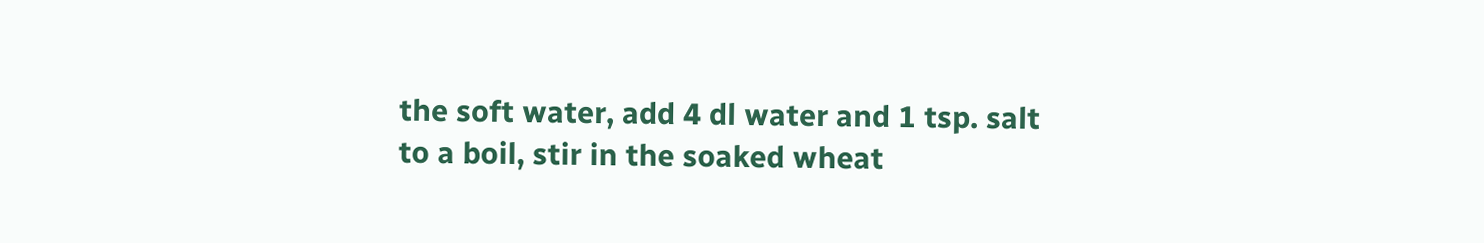the soft water, add 4 dl water and 1 tsp. salt to a boil, stir in the soaked wheat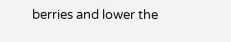berries and lower the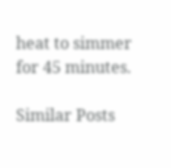heat to simmer for 45 minutes.

Similar Posts